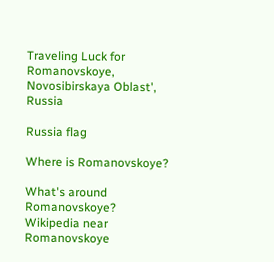Traveling Luck for Romanovskoye, Novosibirskaya Oblast', Russia

Russia flag

Where is Romanovskoye?

What's around Romanovskoye?
Wikipedia near Romanovskoye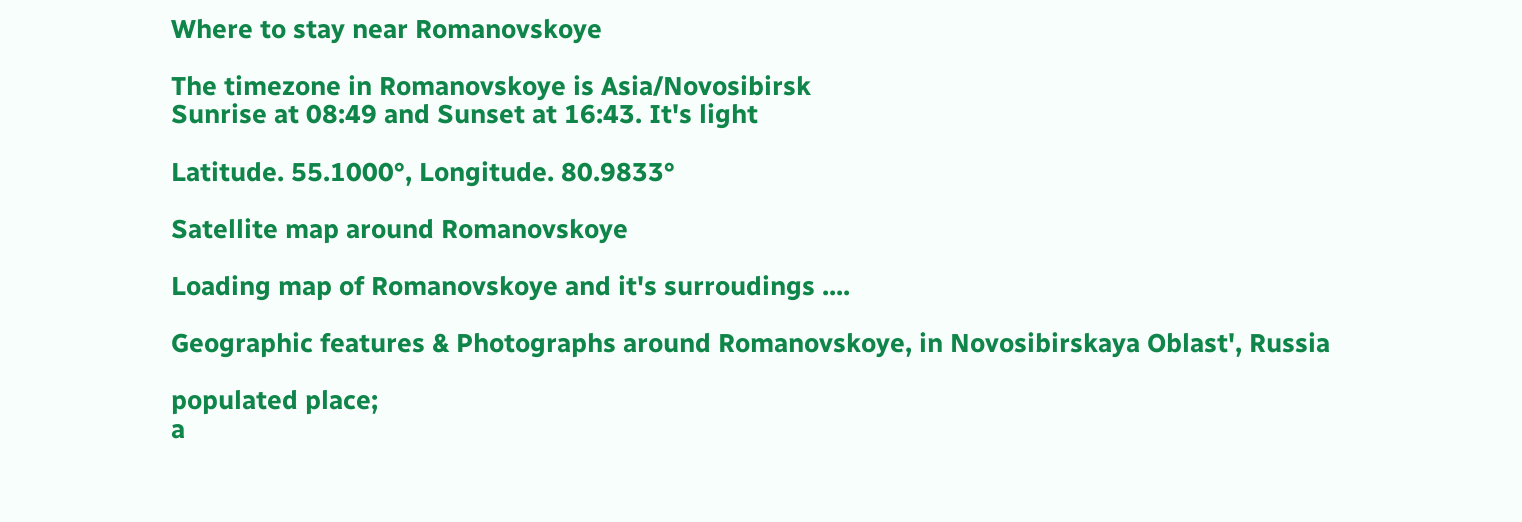Where to stay near Romanovskoye

The timezone in Romanovskoye is Asia/Novosibirsk
Sunrise at 08:49 and Sunset at 16:43. It's light

Latitude. 55.1000°, Longitude. 80.9833°

Satellite map around Romanovskoye

Loading map of Romanovskoye and it's surroudings ....

Geographic features & Photographs around Romanovskoye, in Novosibirskaya Oblast', Russia

populated place;
a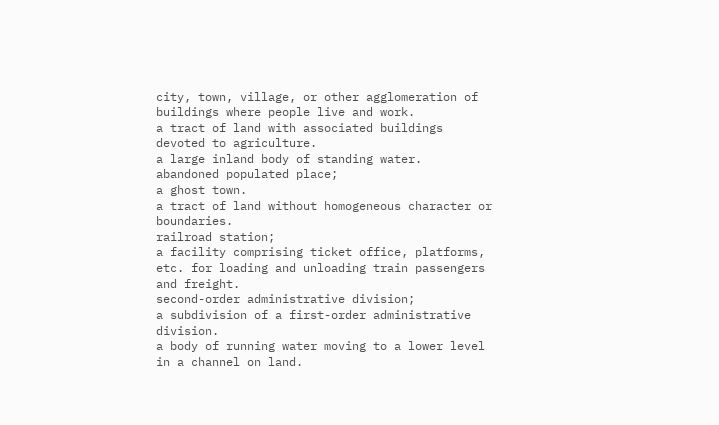city, town, village, or other agglomeration of buildings where people live and work.
a tract of land with associated buildings devoted to agriculture.
a large inland body of standing water.
abandoned populated place;
a ghost town.
a tract of land without homogeneous character or boundaries.
railroad station;
a facility comprising ticket office, platforms, etc. for loading and unloading train passengers and freight.
second-order administrative division;
a subdivision of a first-order administrative division.
a body of running water moving to a lower level in a channel on land.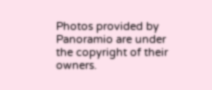Photos provided by Panoramio are under the copyright of their owners.